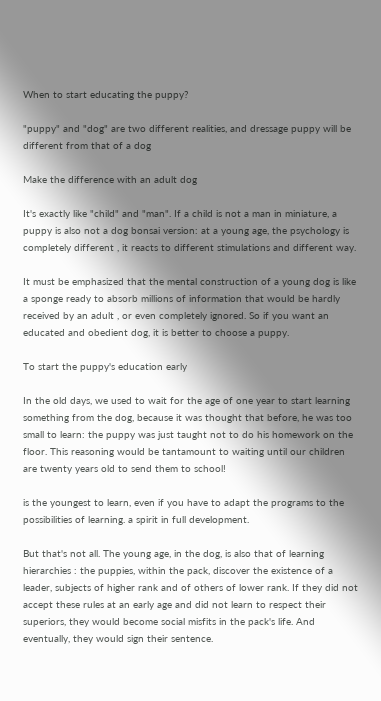When to start educating the puppy?

"puppy" and "dog" are two different realities, and dressage puppy will be different from that of a dog

Make the difference with an adult dog

It's exactly like "child" and "man". If a child is not a man in miniature, a puppy is also not a dog bonsai version: at a young age, the psychology is completely different , it reacts to different stimulations and different way.

It must be emphasized that the mental construction of a young dog is like a sponge ready to absorb millions of information that would be hardly received by an adult , or even completely ignored. So if you want an educated and obedient dog, it is better to choose a puppy.

To start the puppy's education early

In the old days, we used to wait for the age of one year to start learning something from the dog, because it was thought that before, he was too small to learn: the puppy was just taught not to do his homework on the floor. This reasoning would be tantamount to waiting until our children are twenty years old to send them to school!

is the youngest to learn, even if you have to adapt the programs to the possibilities of learning. a spirit in full development.

But that's not all. The young age, in the dog, is also that of learning hierarchies : the puppies, within the pack, discover the existence of a leader, subjects of higher rank and of others of lower rank. If they did not accept these rules at an early age and did not learn to respect their superiors, they would become social misfits in the pack's life. And eventually, they would sign their sentence.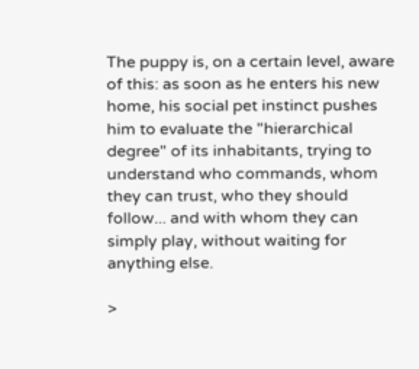The puppy is, on a certain level, aware of this: as soon as he enters his new home, his social pet instinct pushes him to evaluate the "hierarchical degree" of its inhabitants, trying to understand who commands, whom they can trust, who they should follow... and with whom they can simply play, without waiting for anything else.

>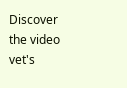Discover the video vet's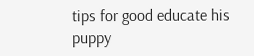tips for good educate his puppy